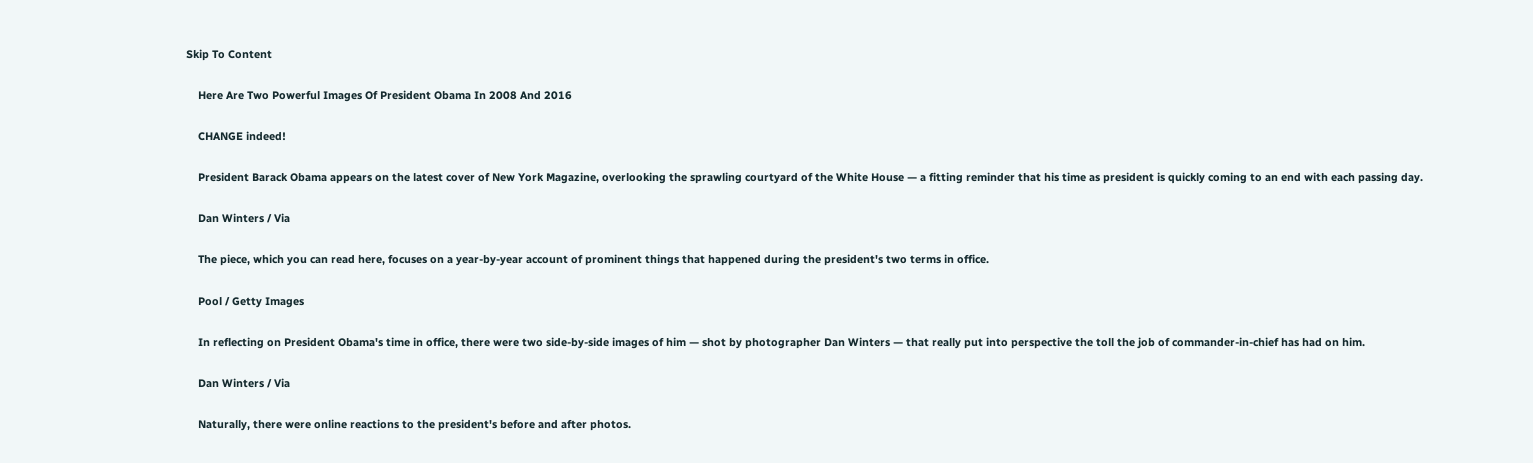Skip To Content

    Here Are Two Powerful Images Of President Obama In 2008 And 2016

    CHANGE indeed!

    President Barack Obama appears on the latest cover of New York Magazine, overlooking the sprawling courtyard of the White House — a fitting reminder that his time as president is quickly coming to an end with each passing day.

    Dan Winters / Via

    The piece, which you can read here, focuses on a year-by-year account of prominent things that happened during the president's two terms in office.

    Pool / Getty Images

    In reflecting on President Obama's time in office, there were two side-by-side images of him — shot by photographer Dan Winters — that really put into perspective the toll the job of commander-in-chief has had on him.

    Dan Winters / Via

    Naturally, there were online reactions to the president's before and after photos.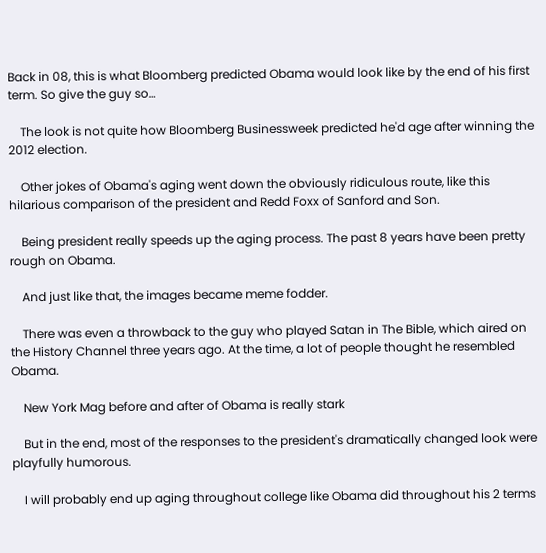Back in 08, this is what Bloomberg predicted Obama would look like by the end of his first term. So give the guy so…

    The look is not quite how Bloomberg Businessweek predicted he'd age after winning the 2012 election.

    Other jokes of Obama's aging went down the obviously ridiculous route, like this hilarious comparison of the president and Redd Foxx of Sanford and Son.

    Being president really speeds up the aging process. The past 8 years have been pretty rough on Obama.

    And just like that, the images became meme fodder.

    There was even a throwback to the guy who played Satan in The Bible, which aired on the History Channel three years ago. At the time, a lot of people thought he resembled Obama.

    New York Mag before and after of Obama is really stark

    But in the end, most of the responses to the president's dramatically changed look were playfully humorous.

    I will probably end up aging throughout college like Obama did throughout his 2 terms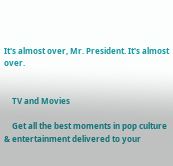It's almost over, Mr. President. It's almost over.


    TV and Movies

    Get all the best moments in pop culture & entertainment delivered to your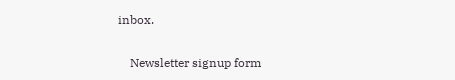inbox.

    Newsletter signup form